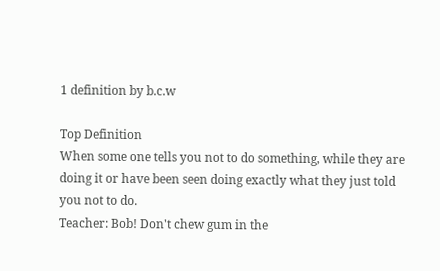1 definition by b.c.w

Top Definition
When some one tells you not to do something, while they are doing it or have been seen doing exactly what they just told you not to do.
Teacher: Bob! Don't chew gum in the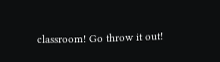classroom! Go throw it out!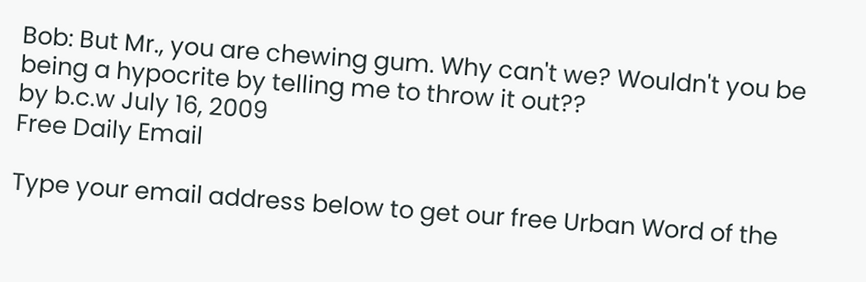Bob: But Mr., you are chewing gum. Why can't we? Wouldn't you be being a hypocrite by telling me to throw it out??
by b.c.w July 16, 2009
Free Daily Email

Type your email address below to get our free Urban Word of the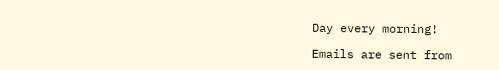Day every morning!

Emails are sent from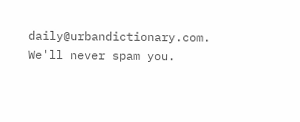daily@urbandictionary.com. We'll never spam you.